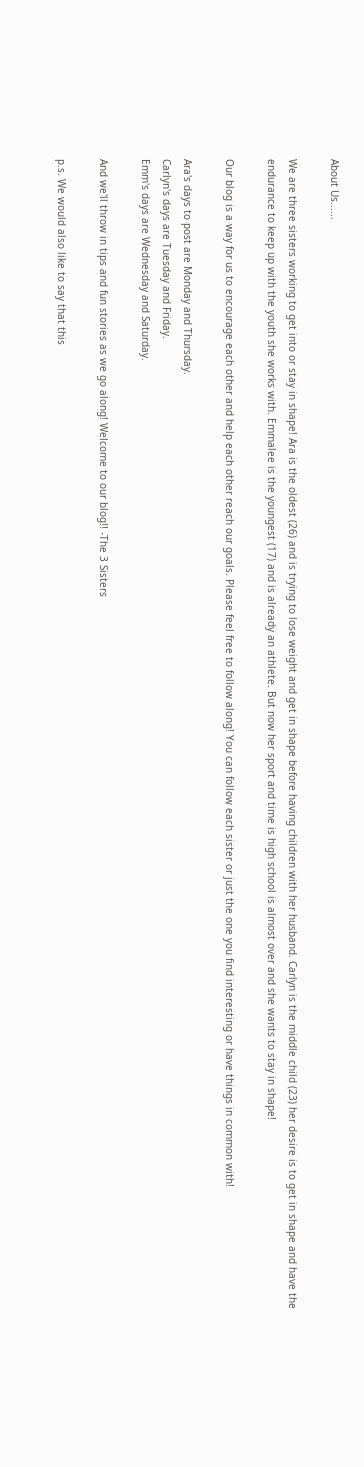About Us......

We are three sisters working to get into or stay in shape! Ara is the oldest (26) and is trying to lose weight and get in shape before having children with her husband. Carlyn is the middle child (23) her desire is to get in shape and have the endurance to keep up with the youth she works with. Emmalee is the youngest (17) and is already an athlete. But now her sport and time is high school is almost over and she wants to stay in shape!

Our blog is a way for us to encourage each other and help each other reach our goals. Please feel free to follow along! You can follow each sister or just the one you find interesting or have things in common with!

Ara's days to post are Monday and Thursday.
Carlyn's days are Tuesday and Friday.
Emm's days are Wednesday and Saturday.

And we'll throw in tips and fun stories as we go along! Welcome to our blog!! -The 3 Sisters

p.s. We would also like to say that this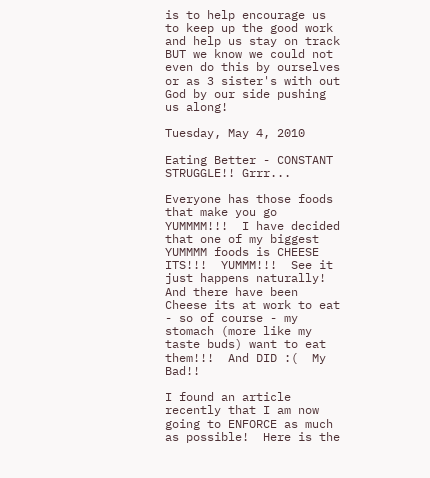is to help encourage us to keep up the good work and help us stay on track BUT we know we could not even do this by ourselves or as 3 sister's with out God by our side pushing us along!

Tuesday, May 4, 2010

Eating Better - CONSTANT STRUGGLE!! Grrr...

Everyone has those foods that make you go YUMMMM!!!  I have decided that one of my biggest YUMMMM foods is CHEESE ITS!!!  YUMMM!!!  See it just happens naturally! And there have been Cheese its at work to eat - so of course - my stomach (more like my taste buds) want to eat them!!!  And DID :(  My Bad!!

I found an article recently that I am now going to ENFORCE as much as possible!  Here is the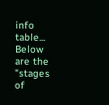info table...
Below are the "stages of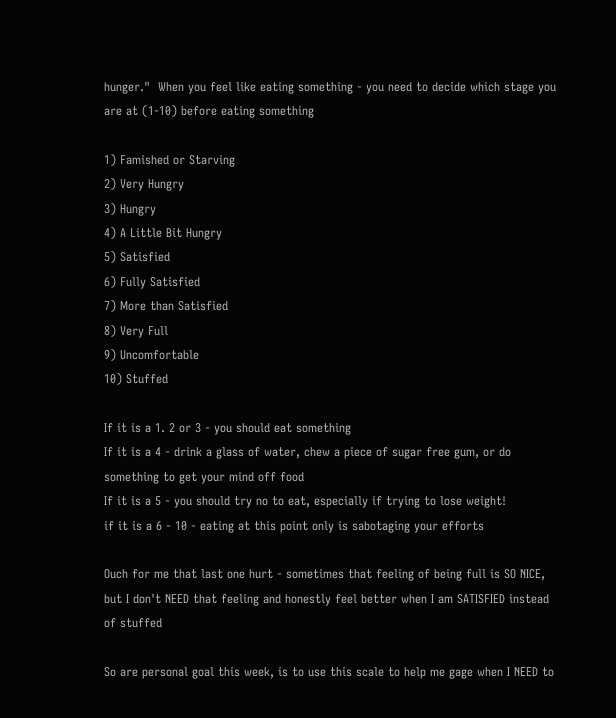hunger."  When you feel like eating something - you need to decide which stage you are at (1-10) before eating something

1) Famished or Starving
2) Very Hungry
3) Hungry
4) A Little Bit Hungry
5) Satisfied
6) Fully Satisfied
7) More than Satisfied
8) Very Full
9) Uncomfortable
10) Stuffed

If it is a 1. 2 or 3 - you should eat something
If it is a 4 - drink a glass of water, chew a piece of sugar free gum, or do something to get your mind off food
If it is a 5 - you should try no to eat, especially if trying to lose weight!
if it is a 6 - 10 - eating at this point only is sabotaging your efforts

Ouch for me that last one hurt - sometimes that feeling of being full is SO NICE, but I don't NEED that feeling and honestly feel better when I am SATISFIED instead of stuffed

So are personal goal this week, is to use this scale to help me gage when I NEED to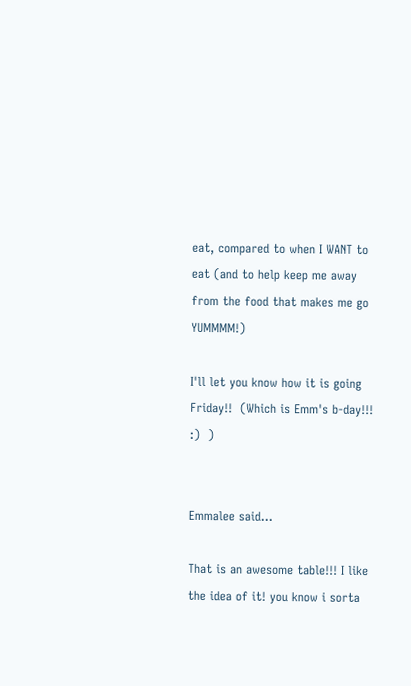eat, compared to when I WANT to eat (and to help keep me away from the food that makes me go YUMMMM!)

I'll let you know how it is going Friday!!  (Which is Emm's b-day!!!  :)  )


Emmalee said...

That is an awesome table!!! I like the idea of it! you know i sorta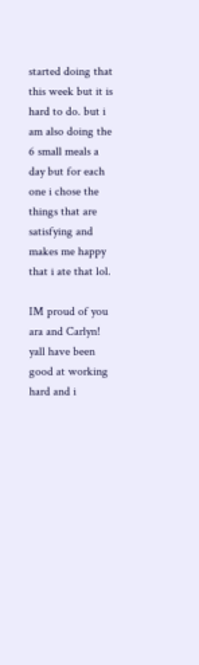started doing that this week but it is hard to do. but i am also doing the 6 small meals a day but for each one i chose the things that are satisfying and makes me happy that i ate that lol.

IM proud of you ara and Carlyn! yall have been good at working hard and i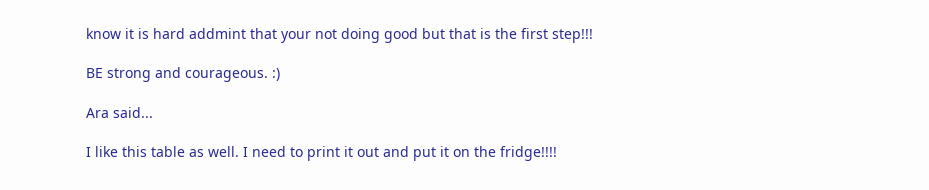know it is hard addmint that your not doing good but that is the first step!!!

BE strong and courageous. :)

Ara said...

I like this table as well. I need to print it out and put it on the fridge!!!!